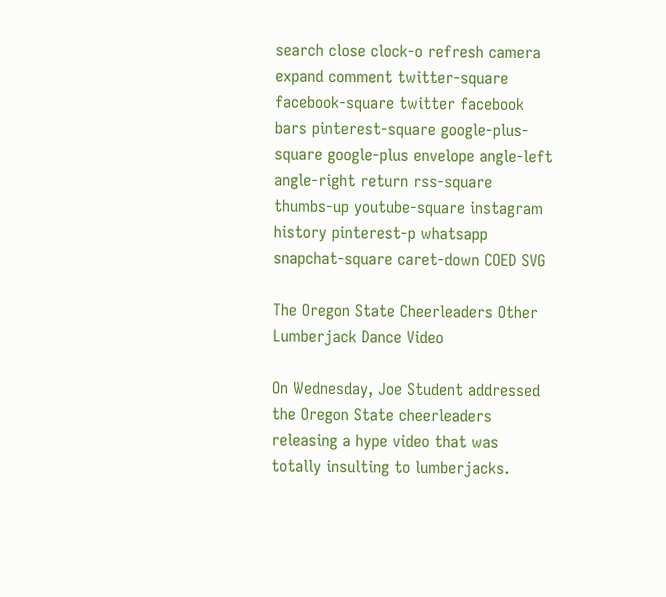search close clock-o refresh camera expand comment twitter-square facebook-square twitter facebook bars pinterest-square google-plus-square google-plus envelope angle-left angle-right return rss-square thumbs-up youtube-square instagram history pinterest-p whatsapp snapchat-square caret-down COED SVG

The Oregon State Cheerleaders Other Lumberjack Dance Video

On Wednesday, Joe Student addressed the Oregon State cheerleaders releasing a hype video that was totally insulting to lumberjacks.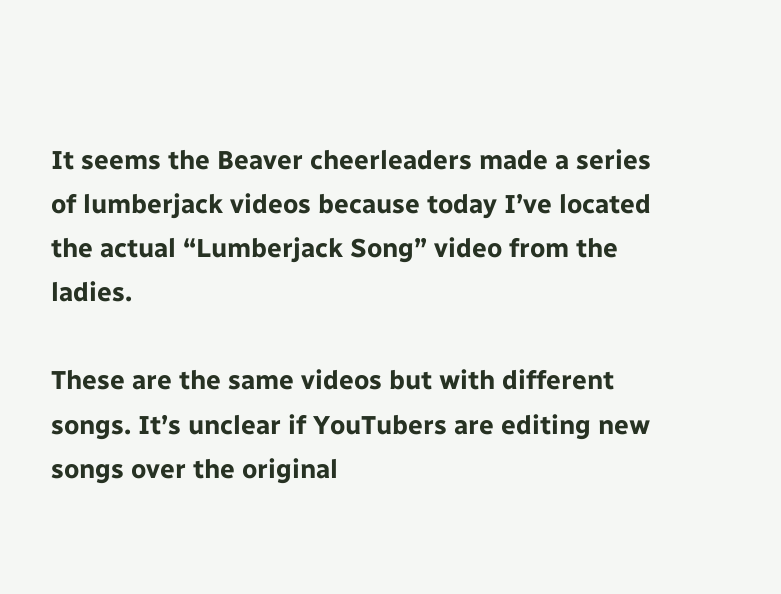It seems the Beaver cheerleaders made a series of lumberjack videos because today I’ve located the actual “Lumberjack Song” video from the ladies.

These are the same videos but with different songs. It’s unclear if YouTubers are editing new songs over the original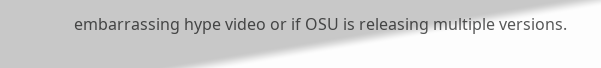embarrassing hype video or if OSU is releasing multiple versions.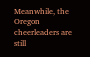Meanwhile, the Oregon cheerleaders are still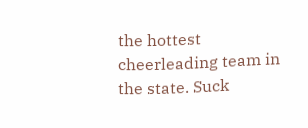the hottest cheerleading team in the state. Suck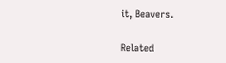it, Beavers.

Related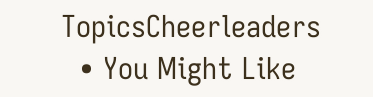TopicsCheerleaders
  • You Might Like